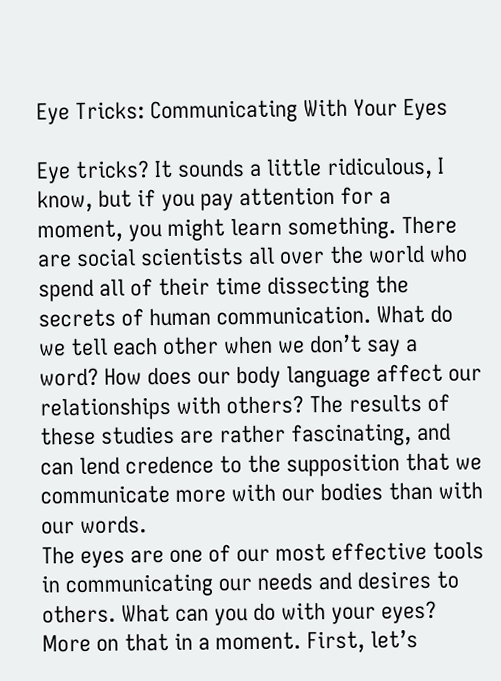Eye Tricks: Communicating With Your Eyes

Eye tricks? It sounds a little ridiculous, I know, but if you pay attention for a moment, you might learn something. There are social scientists all over the world who spend all of their time dissecting the secrets of human communication. What do we tell each other when we don’t say a word? How does our body language affect our relationships with others? The results of these studies are rather fascinating, and can lend credence to the supposition that we communicate more with our bodies than with our words.
The eyes are one of our most effective tools in communicating our needs and desires to others. What can you do with your eyes? More on that in a moment. First, let’s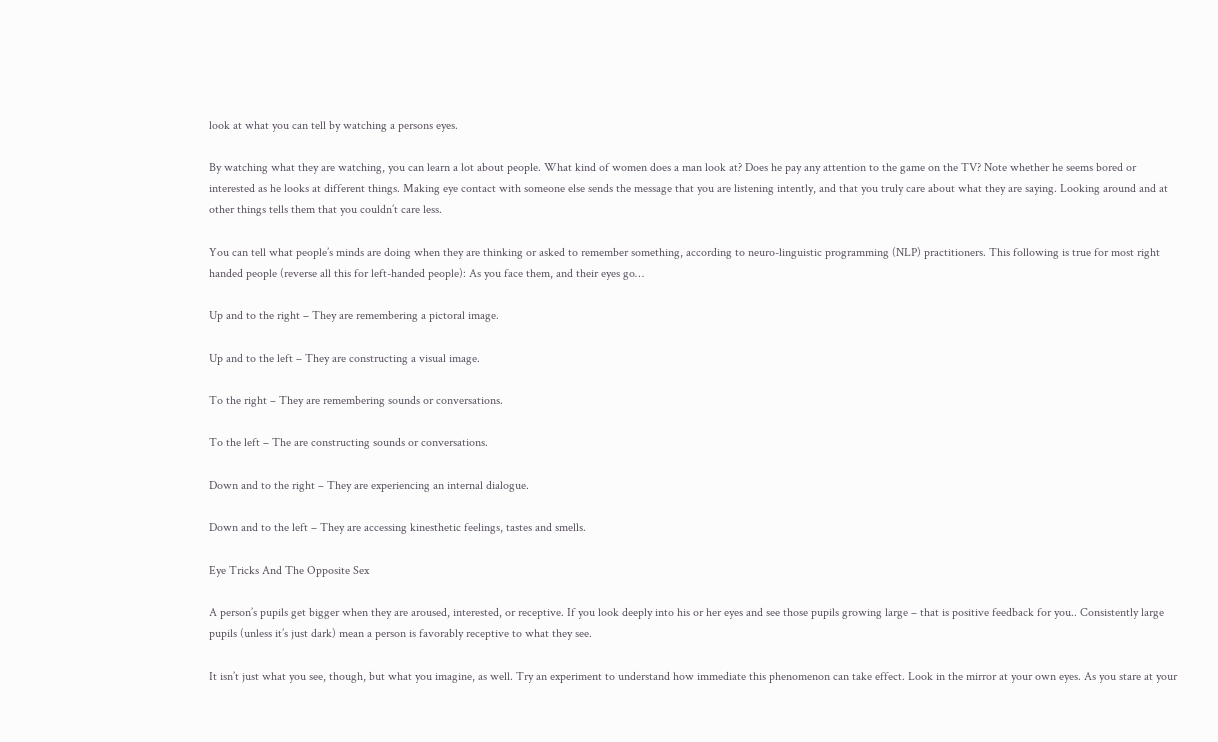look at what you can tell by watching a persons eyes.

By watching what they are watching, you can learn a lot about people. What kind of women does a man look at? Does he pay any attention to the game on the TV? Note whether he seems bored or interested as he looks at different things. Making eye contact with someone else sends the message that you are listening intently, and that you truly care about what they are saying. Looking around and at other things tells them that you couldn’t care less.

You can tell what people’s minds are doing when they are thinking or asked to remember something, according to neuro-linguistic programming (NLP) practitioners. This following is true for most right handed people (reverse all this for left-handed people): As you face them, and their eyes go…

Up and to the right – They are remembering a pictoral image.

Up and to the left – They are constructing a visual image.

To the right – They are remembering sounds or conversations.

To the left – The are constructing sounds or conversations.

Down and to the right – They are experiencing an internal dialogue.

Down and to the left – They are accessing kinesthetic feelings, tastes and smells.

Eye Tricks And The Opposite Sex

A person’s pupils get bigger when they are aroused, interested, or receptive. If you look deeply into his or her eyes and see those pupils growing large – that is positive feedback for you.. Consistently large pupils (unless it’s just dark) mean a person is favorably receptive to what they see.

It isn’t just what you see, though, but what you imagine, as well. Try an experiment to understand how immediate this phenomenon can take effect. Look in the mirror at your own eyes. As you stare at your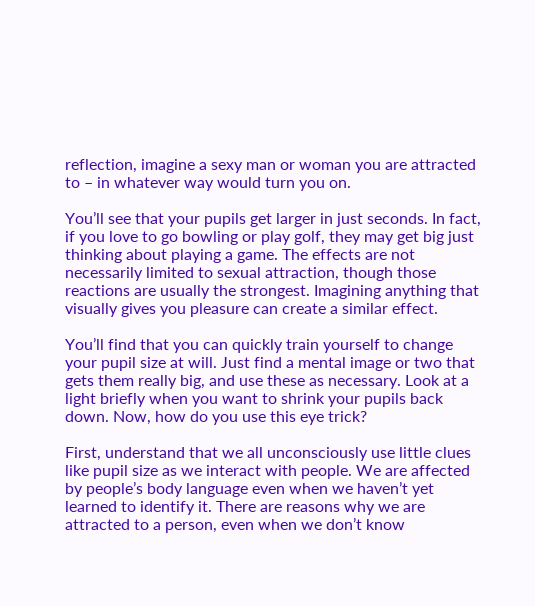reflection, imagine a sexy man or woman you are attracted to – in whatever way would turn you on.

You’ll see that your pupils get larger in just seconds. In fact, if you love to go bowling or play golf, they may get big just thinking about playing a game. The effects are not necessarily limited to sexual attraction, though those reactions are usually the strongest. Imagining anything that visually gives you pleasure can create a similar effect.

You’ll find that you can quickly train yourself to change your pupil size at will. Just find a mental image or two that gets them really big, and use these as necessary. Look at a light briefly when you want to shrink your pupils back down. Now, how do you use this eye trick?

First, understand that we all unconsciously use little clues like pupil size as we interact with people. We are affected by people’s body language even when we haven’t yet learned to identify it. There are reasons why we are attracted to a person, even when we don’t know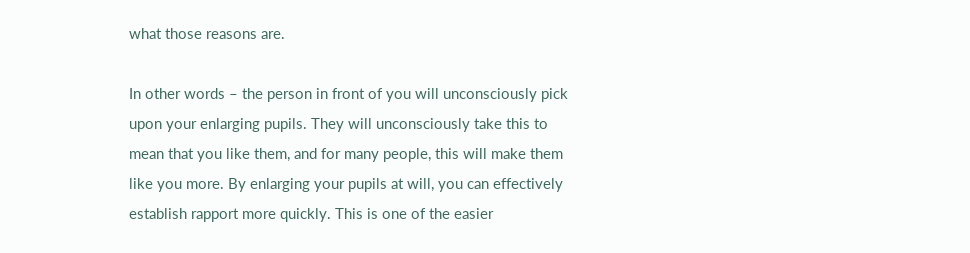what those reasons are.

In other words – the person in front of you will unconsciously pick upon your enlarging pupils. They will unconsciously take this to mean that you like them, and for many people, this will make them like you more. By enlarging your pupils at will, you can effectively establish rapport more quickly. This is one of the easier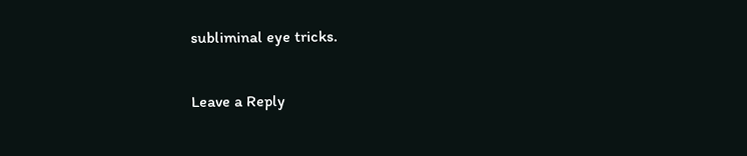subliminal eye tricks.

Leave a Reply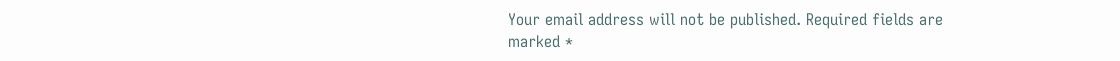Your email address will not be published. Required fields are marked *